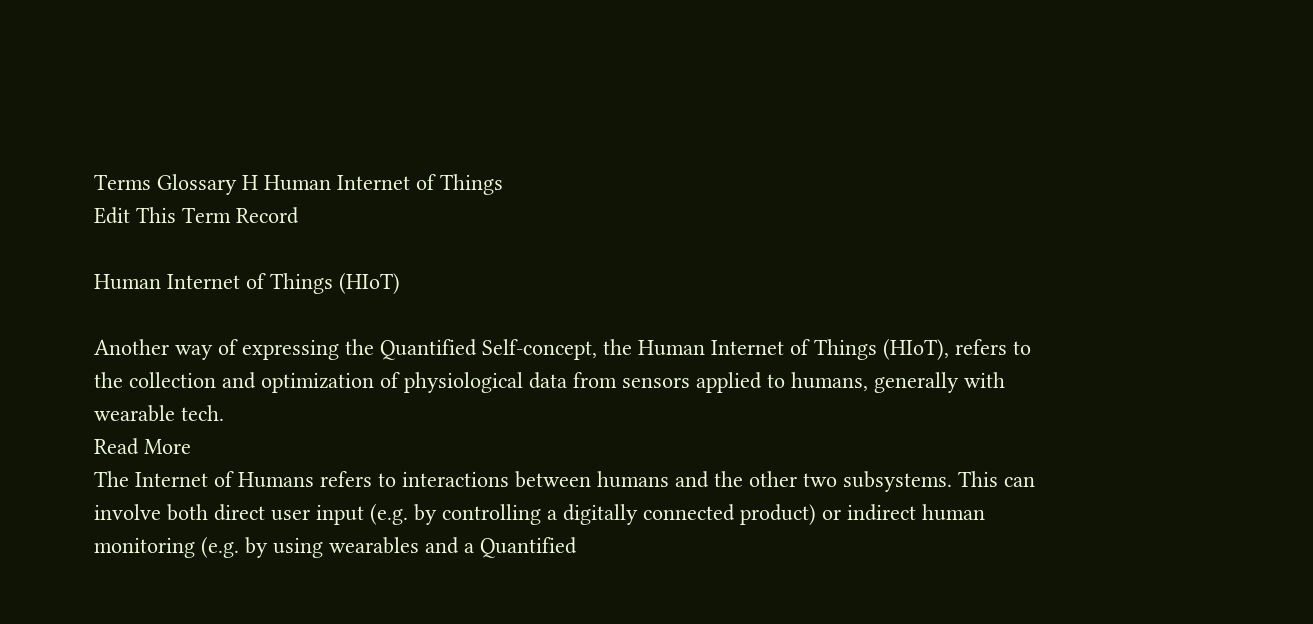Terms Glossary H Human Internet of Things
Edit This Term Record

Human Internet of Things (HIoT)

Another way of expressing the Quantified Self-concept, the Human Internet of Things (HIoT), refers to the collection and optimization of physiological data from sensors applied to humans, generally with wearable tech.
Read More
The Internet of Humans refers to interactions between humans and the other two subsystems. This can involve both direct user input (e.g. by controlling a digitally connected product) or indirect human monitoring (e.g. by using wearables and a Quantified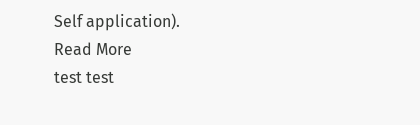Self application).
Read More
test test